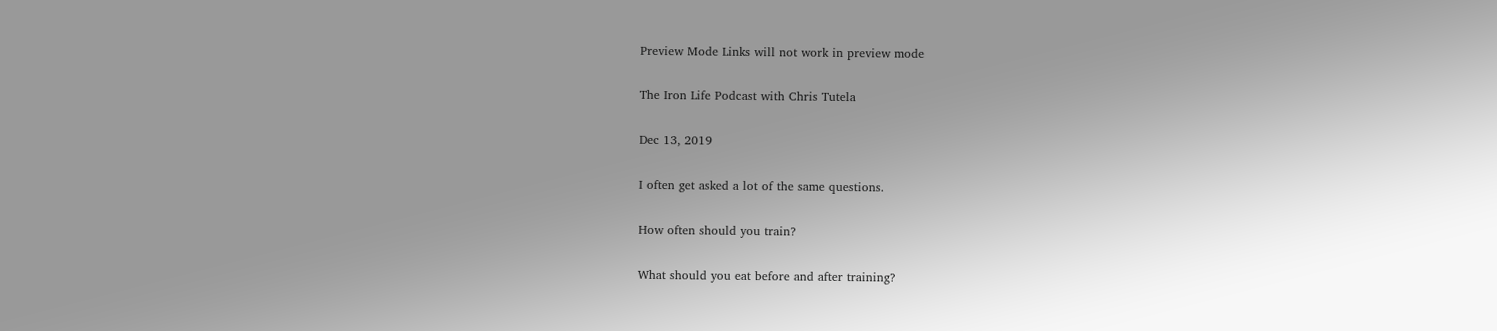Preview Mode Links will not work in preview mode

The Iron Life Podcast with Chris Tutela

Dec 13, 2019

I often get asked a lot of the same questions.

How often should you train?

What should you eat before and after training?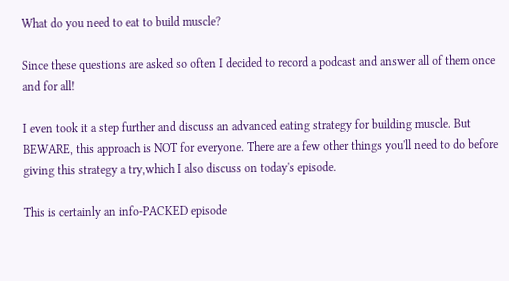What do you need to eat to build muscle?

Since these questions are asked so often I decided to record a podcast and answer all of them once and for all!

I even took it a step further and discuss an advanced eating strategy for building muscle. But BEWARE, this approach is NOT for everyone. There are a few other things you'll need to do before giving this strategy a try,which I also discuss on today's episode.

This is certainly an info-PACKED episode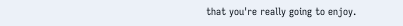that you're really going to enjoy.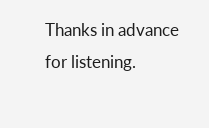Thanks in advance for listening.